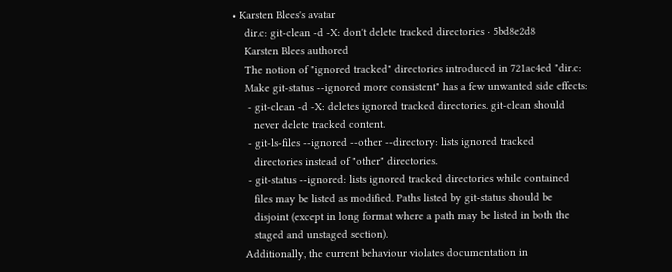• Karsten Blees's avatar
    dir.c: git-clean -d -X: don't delete tracked directories · 5bd8e2d8
    Karsten Blees authored
    The notion of "ignored tracked" directories introduced in 721ac4ed "dir.c:
    Make git-status --ignored more consistent" has a few unwanted side effects:
     - git-clean -d -X: deletes ignored tracked directories. git-clean should
       never delete tracked content.
     - git-ls-files --ignored --other --directory: lists ignored tracked
       directories instead of "other" directories.
     - git-status --ignored: lists ignored tracked directories while contained
       files may be listed as modified. Paths listed by git-status should be
       disjoint (except in long format where a path may be listed in both the
       staged and unstaged section).
    Additionally, the current behaviour violates documentation in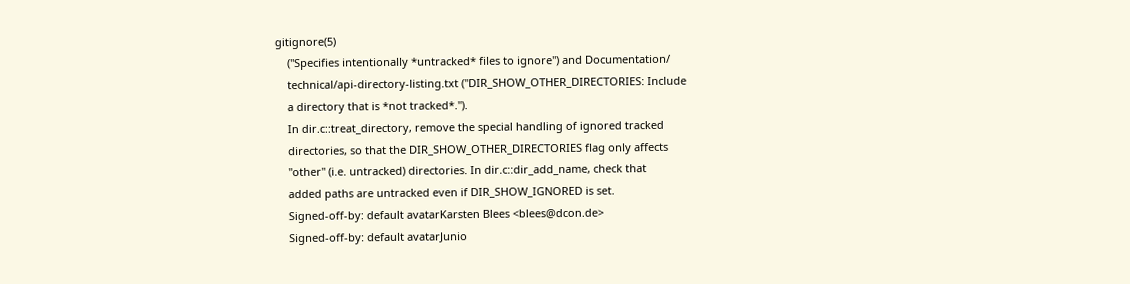gitignore(5)
    ("Specifies intentionally *untracked* files to ignore") and Documentation/
    technical/api-directory-listing.txt ("DIR_SHOW_OTHER_DIRECTORIES: Include
    a directory that is *not tracked*.").
    In dir.c::treat_directory, remove the special handling of ignored tracked
    directories, so that the DIR_SHOW_OTHER_DIRECTORIES flag only affects
    "other" (i.e. untracked) directories. In dir.c::dir_add_name, check that
    added paths are untracked even if DIR_SHOW_IGNORED is set.
    Signed-off-by: default avatarKarsten Blees <blees@dcon.de>
    Signed-off-by: default avatarJunio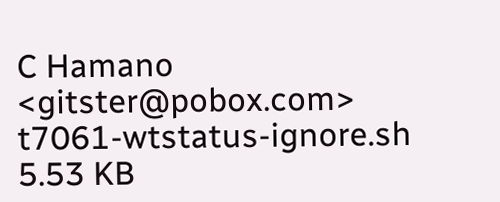C Hamano <gitster@pobox.com>
t7061-wtstatus-ignore.sh 5.53 KB